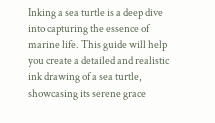Inking a sea turtle is a deep dive into capturing the essence of marine life. This guide will help you create a detailed and realistic ink drawing of a sea turtle, showcasing its serene grace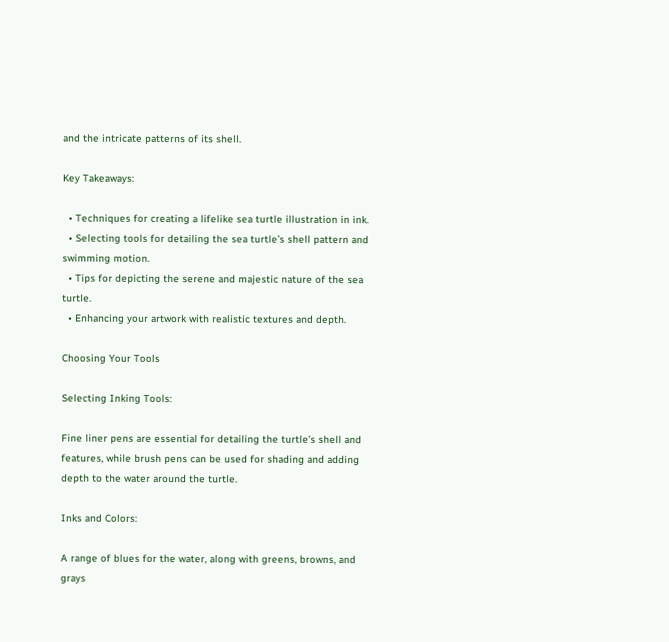and the intricate patterns of its shell.

Key Takeaways:

  • Techniques for creating a lifelike sea turtle illustration in ink.
  • Selecting tools for detailing the sea turtle’s shell pattern and swimming motion.
  • Tips for depicting the serene and majestic nature of the sea turtle.
  • Enhancing your artwork with realistic textures and depth.

Choosing Your Tools

Selecting Inking Tools:

Fine liner pens are essential for detailing the turtle’s shell and features, while brush pens can be used for shading and adding depth to the water around the turtle.

Inks and Colors:

A range of blues for the water, along with greens, browns, and grays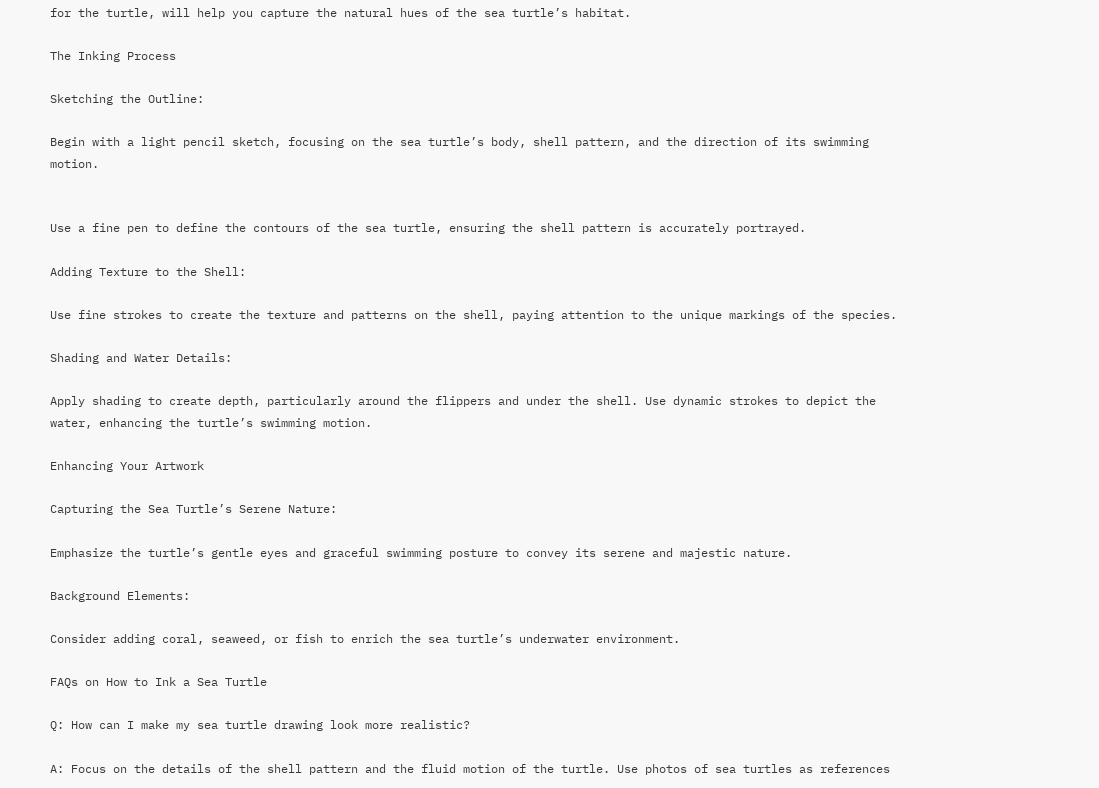for the turtle, will help you capture the natural hues of the sea turtle’s habitat.

The Inking Process

Sketching the Outline:

Begin with a light pencil sketch, focusing on the sea turtle’s body, shell pattern, and the direction of its swimming motion.


Use a fine pen to define the contours of the sea turtle, ensuring the shell pattern is accurately portrayed.

Adding Texture to the Shell:

Use fine strokes to create the texture and patterns on the shell, paying attention to the unique markings of the species.

Shading and Water Details:

Apply shading to create depth, particularly around the flippers and under the shell. Use dynamic strokes to depict the water, enhancing the turtle’s swimming motion.

Enhancing Your Artwork

Capturing the Sea Turtle’s Serene Nature:

Emphasize the turtle’s gentle eyes and graceful swimming posture to convey its serene and majestic nature.

Background Elements:

Consider adding coral, seaweed, or fish to enrich the sea turtle’s underwater environment.

FAQs on How to Ink a Sea Turtle

Q: How can I make my sea turtle drawing look more realistic?

A: Focus on the details of the shell pattern and the fluid motion of the turtle. Use photos of sea turtles as references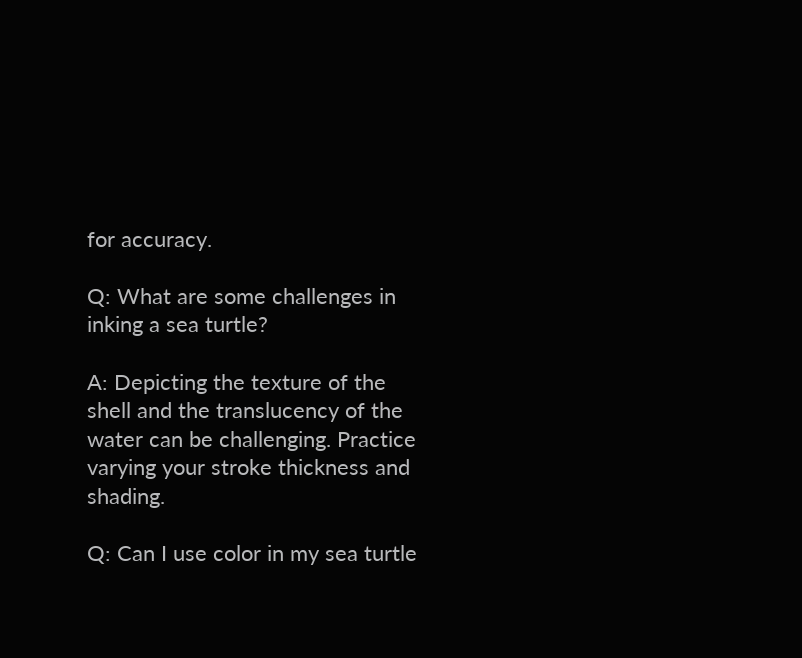for accuracy.

Q: What are some challenges in inking a sea turtle?

A: Depicting the texture of the shell and the translucency of the water can be challenging. Practice varying your stroke thickness and shading.

Q: Can I use color in my sea turtle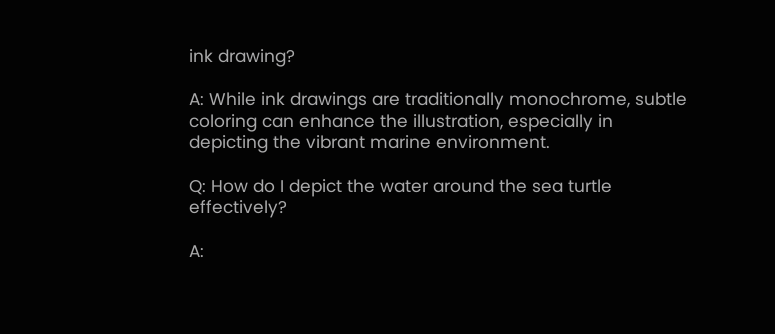ink drawing?

A: While ink drawings are traditionally monochrome, subtle coloring can enhance the illustration, especially in depicting the vibrant marine environment.

Q: How do I depict the water around the sea turtle effectively?

A: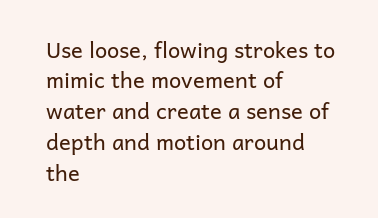Use loose, flowing strokes to mimic the movement of water and create a sense of depth and motion around the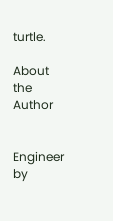turtle.

About the Author


Engineer by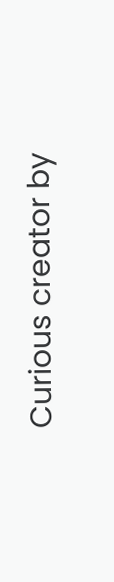Curious creator by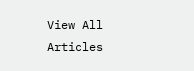View All Articles